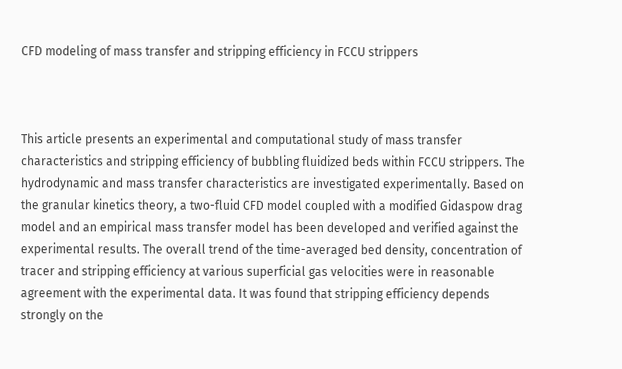CFD modeling of mass transfer and stripping efficiency in FCCU strippers



This article presents an experimental and computational study of mass transfer characteristics and stripping efficiency of bubbling fluidized beds within FCCU strippers. The hydrodynamic and mass transfer characteristics are investigated experimentally. Based on the granular kinetics theory, a two-fluid CFD model coupled with a modified Gidaspow drag model and an empirical mass transfer model has been developed and verified against the experimental results. The overall trend of the time-averaged bed density, concentration of tracer and stripping efficiency at various superficial gas velocities were in reasonable agreement with the experimental data. It was found that stripping efficiency depends strongly on the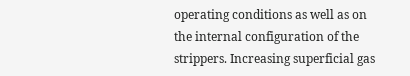operating conditions as well as on the internal configuration of the strippers. Increasing superficial gas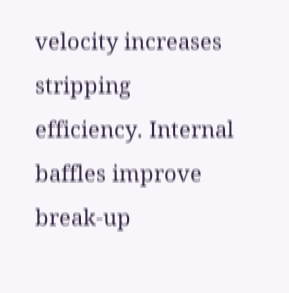velocity increases stripping efficiency. Internal baffles improve break-up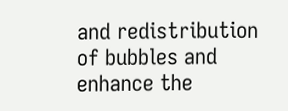and redistribution of bubbles and enhance the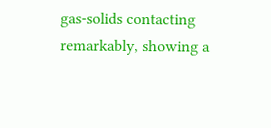gas-solids contacting remarkably, showing a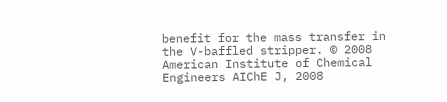benefit for the mass transfer in the V-baffled stripper. © 2008 American Institute of Chemical Engineers AIChE J, 2008